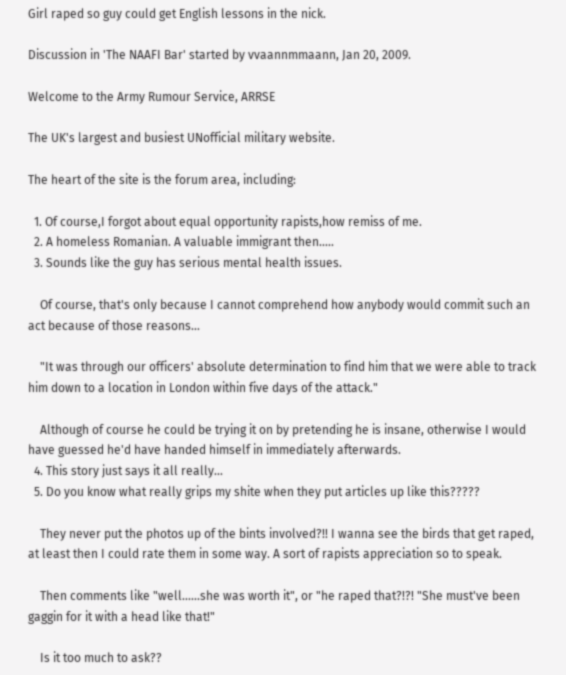Girl raped so guy could get English lessons in the nick.

Discussion in 'The NAAFI Bar' started by vvaannmmaann, Jan 20, 2009.

Welcome to the Army Rumour Service, ARRSE

The UK's largest and busiest UNofficial military website.

The heart of the site is the forum area, including:

  1. Of course,I forgot about equal opportunity rapists,how remiss of me.
  2. A homeless Romanian. A valuable immigrant then.....
  3. Sounds like the guy has serious mental health issues.

    Of course, that's only because I cannot comprehend how anybody would commit such an act because of those reasons...

    "It was through our officers' absolute determination to find him that we were able to track him down to a location in London within five days of the attack."

    Although of course he could be trying it on by pretending he is insane, otherwise I would have guessed he'd have handed himself in immediately afterwards.
  4. This story just says it all really...
  5. Do you know what really grips my shite when they put articles up like this?????

    They never put the photos up of the bints involved?!! I wanna see the birds that get raped, at least then I could rate them in some way. A sort of rapists appreciation so to speak.

    Then comments like "well......she was worth it", or "he raped that?!?! "She must've been gaggin for it with a head like that!"

    Is it too much to ask??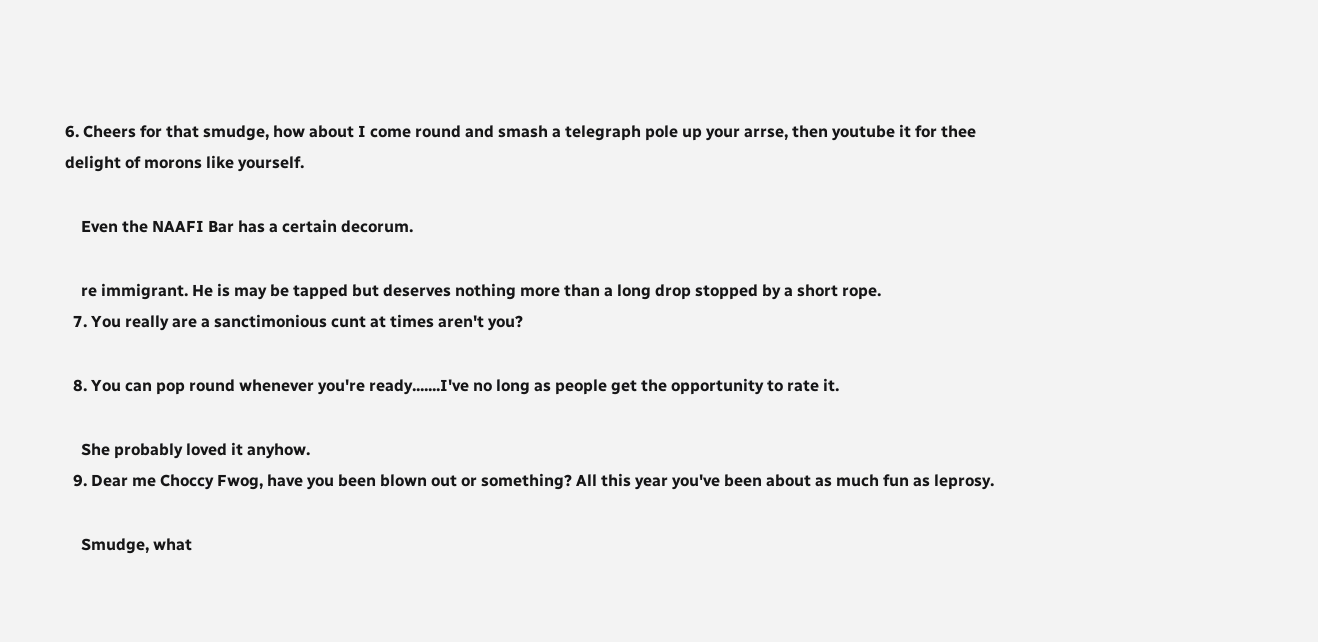6. Cheers for that smudge, how about I come round and smash a telegraph pole up your arrse, then youtube it for thee delight of morons like yourself.

    Even the NAAFI Bar has a certain decorum.

    re immigrant. He is may be tapped but deserves nothing more than a long drop stopped by a short rope.
  7. You really are a sanctimonious cunt at times aren't you?

  8. You can pop round whenever you're ready.......I've no long as people get the opportunity to rate it.

    She probably loved it anyhow.
  9. Dear me Choccy Fwog, have you been blown out or something? All this year you've been about as much fun as leprosy.

    Smudge, what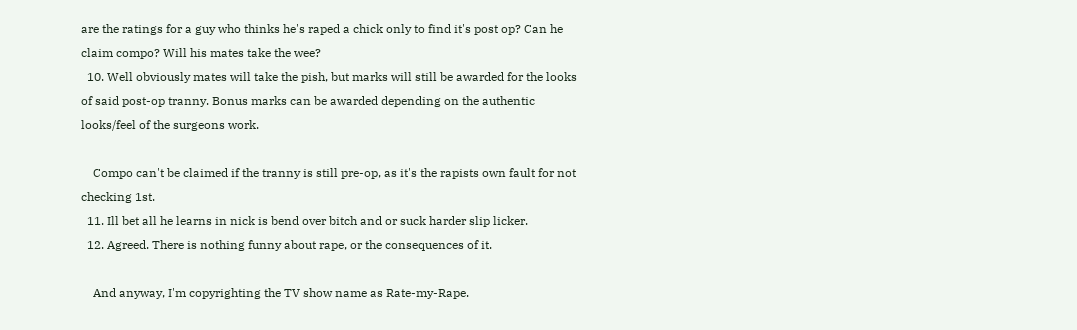are the ratings for a guy who thinks he's raped a chick only to find it's post op? Can he claim compo? Will his mates take the wee?
  10. Well obviously mates will take the pish, but marks will still be awarded for the looks of said post-op tranny. Bonus marks can be awarded depending on the authentic looks/feel of the surgeons work.

    Compo can't be claimed if the tranny is still pre-op, as it's the rapists own fault for not checking 1st.
  11. Ill bet all he learns in nick is bend over bitch and or suck harder slip licker.
  12. Agreed. There is nothing funny about rape, or the consequences of it.

    And anyway, I'm copyrighting the TV show name as Rate-my-Rape.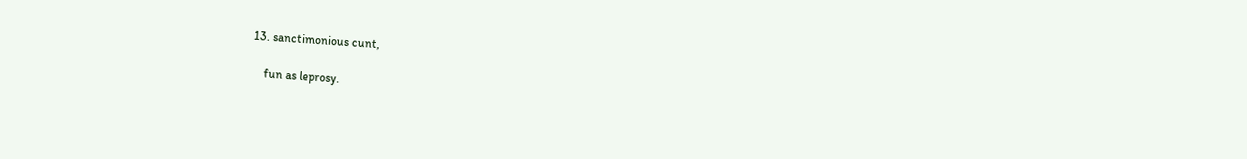13. sanctimonious cunt,

    fun as leprosy.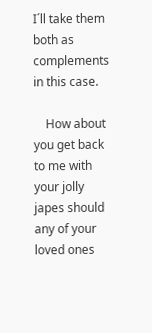I´ll take them both as complements in this case.

    How about you get back to me with your jolly japes should any of your loved ones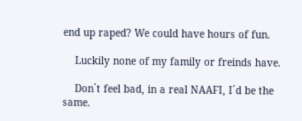end up raped? We could have hours of fun.

    Luckily none of my family or freinds have.

    Don´t feel bad, in a real NAAFI, I´d be the same.